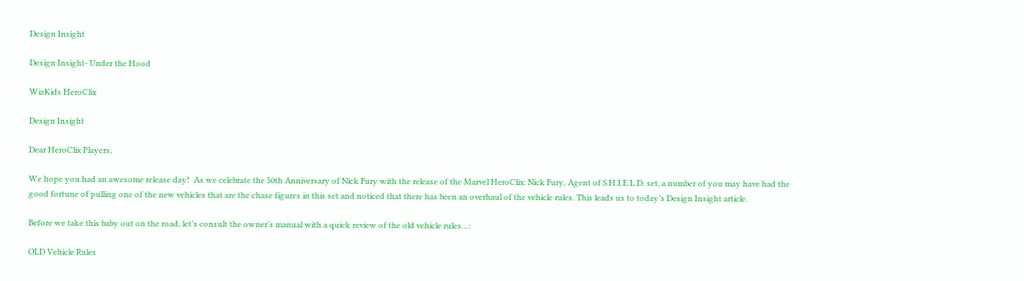Design Insight

Design Insight- Under the Hood

WizKids HeroClix

Design Insight

Dear HeroClix Players,

We hope you had an awesome release day!  As we celebrate the 50th Anniversary of Nick Fury with the release of the Marvel HeroClix: Nick Fury, Agent of S.H.I.E.L.D. set, a number of you may have had the good fortune of pulling one of the new vehicles that are the chase figures in this set and noticed that there has been an overhaul of the vehicle rules. This leads us to today’s Design Insight article.

Before we take this baby out on the road, let’s consult the owner’s manual with a quick review of the old vehicle rules…:

OLD Vehicle Rules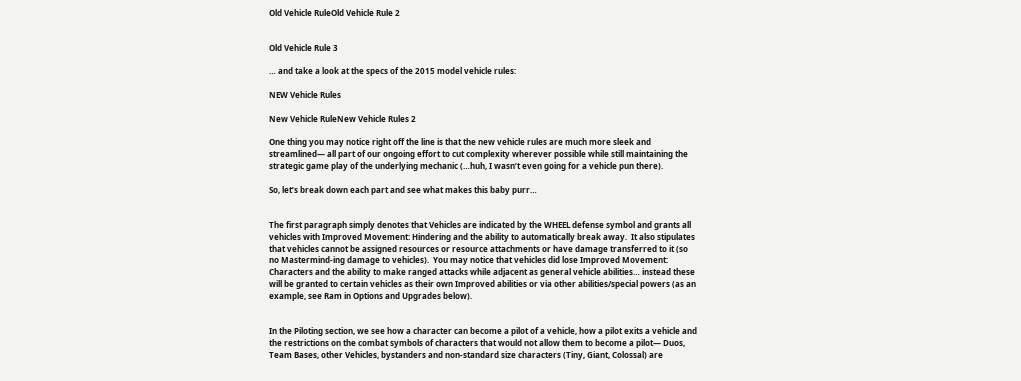Old Vehicle RuleOld Vehicle Rule 2


Old Vehicle Rule 3

… and take a look at the specs of the 2015 model vehicle rules:

NEW Vehicle Rules

New Vehicle RuleNew Vehicle Rules 2

One thing you may notice right off the line is that the new vehicle rules are much more sleek and streamlined— all part of our ongoing effort to cut complexity wherever possible while still maintaining the strategic game play of the underlying mechanic (…huh, I wasn’t even going for a vehicle pun there).

So, let’s break down each part and see what makes this baby purr…


The first paragraph simply denotes that Vehicles are indicated by the WHEEL defense symbol and grants all vehicles with Improved Movement: Hindering and the ability to automatically break away.  It also stipulates that vehicles cannot be assigned resources or resource attachments or have damage transferred to it (so no Mastermind-ing damage to vehicles).  You may notice that vehicles did lose Improved Movement: Characters and the ability to make ranged attacks while adjacent as general vehicle abilities… instead these will be granted to certain vehicles as their own Improved abilities or via other abilities/special powers (as an example, see Ram in Options and Upgrades below).


In the Piloting section, we see how a character can become a pilot of a vehicle, how a pilot exits a vehicle and the restrictions on the combat symbols of characters that would not allow them to become a pilot— Duos, Team Bases, other Vehicles, bystanders and non-standard size characters (Tiny, Giant, Colossal) are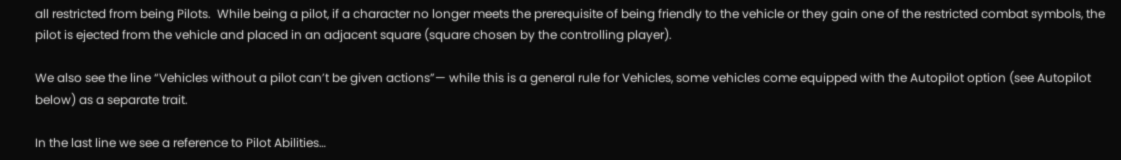all restricted from being Pilots.  While being a pilot, if a character no longer meets the prerequisite of being friendly to the vehicle or they gain one of the restricted combat symbols, the pilot is ejected from the vehicle and placed in an adjacent square (square chosen by the controlling player).

We also see the line “Vehicles without a pilot can’t be given actions”— while this is a general rule for Vehicles, some vehicles come equipped with the Autopilot option (see Autopilot below) as a separate trait.

In the last line we see a reference to Pilot Abilities…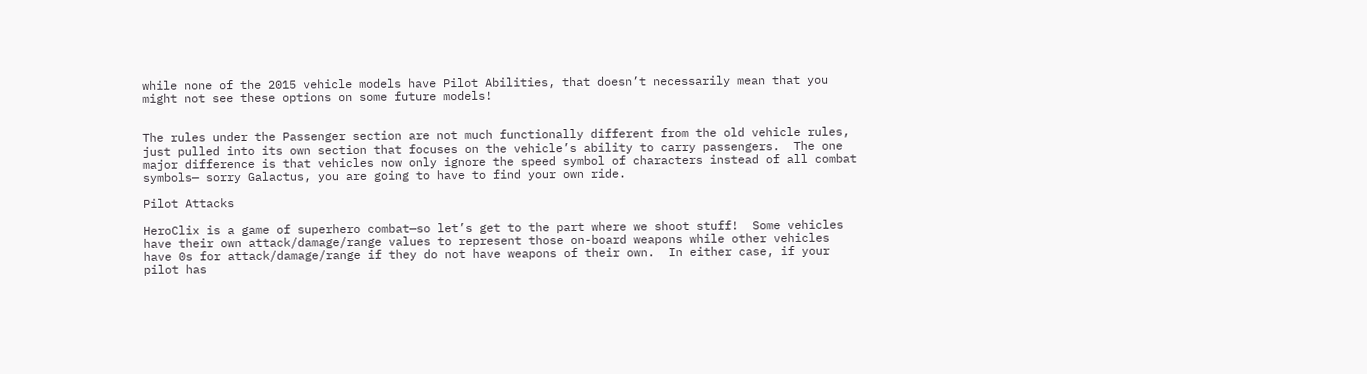while none of the 2015 vehicle models have Pilot Abilities, that doesn’t necessarily mean that you might not see these options on some future models!


The rules under the Passenger section are not much functionally different from the old vehicle rules, just pulled into its own section that focuses on the vehicle’s ability to carry passengers.  The one major difference is that vehicles now only ignore the speed symbol of characters instead of all combat symbols— sorry Galactus, you are going to have to find your own ride.

Pilot Attacks

HeroClix is a game of superhero combat—so let’s get to the part where we shoot stuff!  Some vehicles have their own attack/damage/range values to represent those on-board weapons while other vehicles have 0s for attack/damage/range if they do not have weapons of their own.  In either case, if your pilot has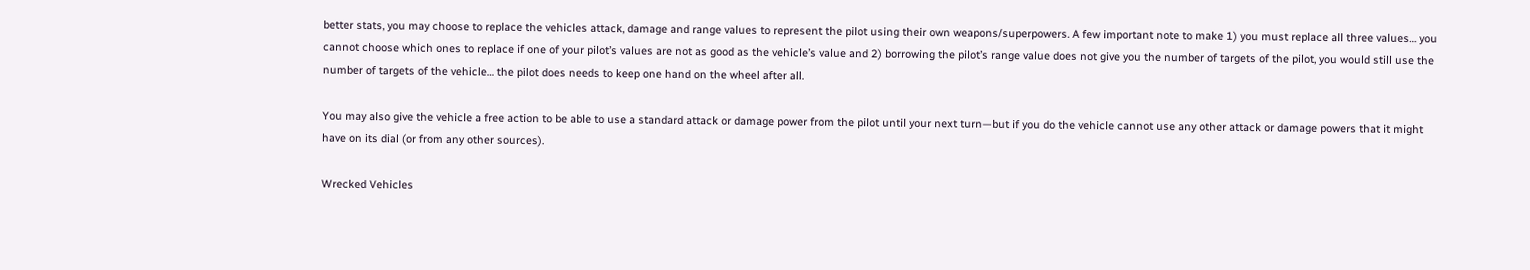better stats, you may choose to replace the vehicles attack, damage and range values to represent the pilot using their own weapons/superpowers. A few important note to make 1) you must replace all three values… you cannot choose which ones to replace if one of your pilot’s values are not as good as the vehicle’s value and 2) borrowing the pilot’s range value does not give you the number of targets of the pilot, you would still use the number of targets of the vehicle… the pilot does needs to keep one hand on the wheel after all.

You may also give the vehicle a free action to be able to use a standard attack or damage power from the pilot until your next turn—but if you do the vehicle cannot use any other attack or damage powers that it might have on its dial (or from any other sources).

Wrecked Vehicles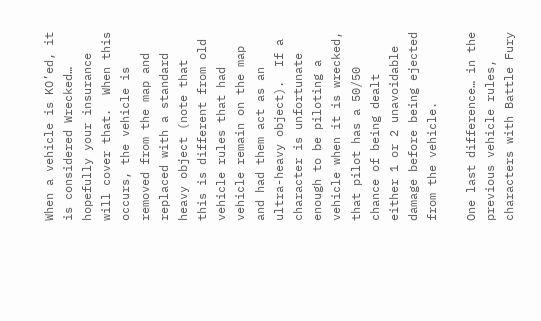When a vehicle is KO’ed, it is considered Wrecked… hopefully your insurance will cover that.  When this occurs, the vehicle is removed from the map and replaced with a standard heavy object (note that this is different from old vehicle rules that had vehicle remain on the map and had them act as an ultra-heavy object).  If a character is unfortunate enough to be piloting a vehicle when it is wrecked, that pilot has a 50/50 chance of being dealt either 1 or 2 unavoidable damage before being ejected from the vehicle.

One last difference… in the previous vehicle rules, characters with Battle Fury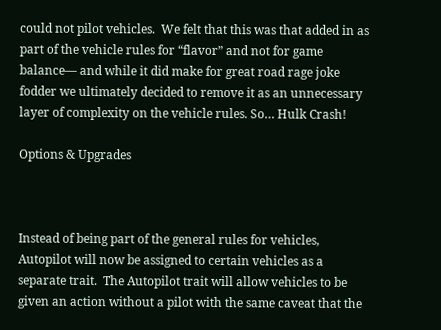could not pilot vehicles.  We felt that this was that added in as part of the vehicle rules for “flavor” and not for game balance— and while it did make for great road rage joke fodder we ultimately decided to remove it as an unnecessary layer of complexity on the vehicle rules. So… Hulk Crash!

Options & Upgrades



Instead of being part of the general rules for vehicles, Autopilot will now be assigned to certain vehicles as a separate trait.  The Autopilot trait will allow vehicles to be given an action without a pilot with the same caveat that the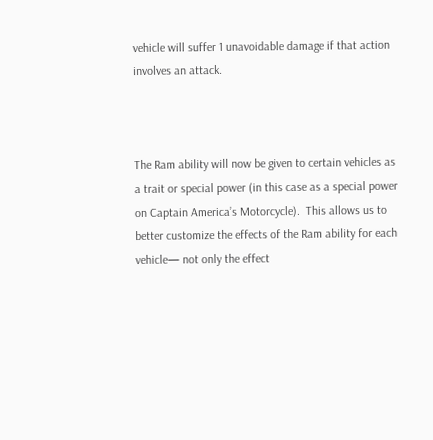vehicle will suffer 1 unavoidable damage if that action involves an attack.



The Ram ability will now be given to certain vehicles as a trait or special power (in this case as a special power on Captain America’s Motorcycle).  This allows us to better customize the effects of the Ram ability for each vehicle— not only the effect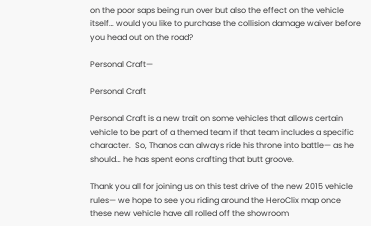on the poor saps being run over but also the effect on the vehicle itself… would you like to purchase the collision damage waiver before you head out on the road?

Personal Craft—

Personal Craft

Personal Craft is a new trait on some vehicles that allows certain vehicle to be part of a themed team if that team includes a specific character.  So, Thanos can always ride his throne into battle— as he should… he has spent eons crafting that butt groove.

Thank you all for joining us on this test drive of the new 2015 vehicle rules— we hope to see you riding around the HeroClix map once these new vehicle have all rolled off the showroom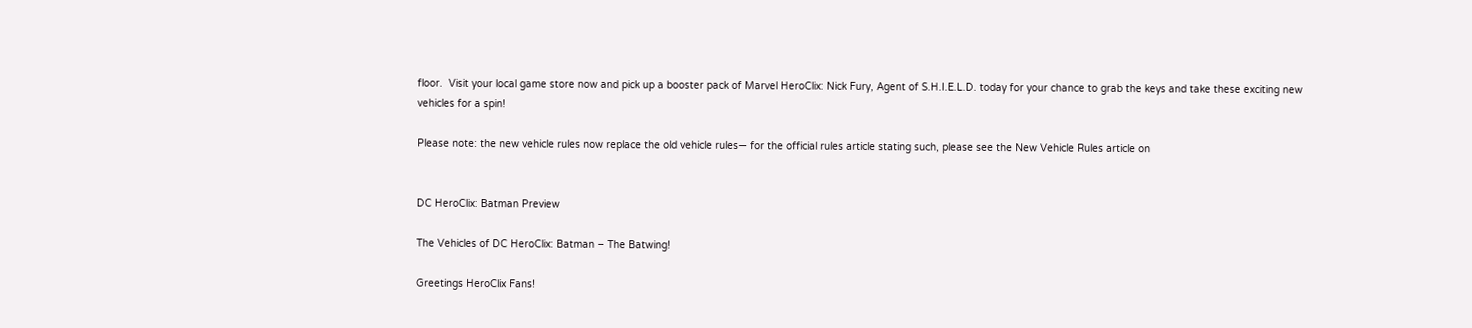floor.  Visit your local game store now and pick up a booster pack of Marvel HeroClix: Nick Fury, Agent of S.H.I.E.L.D. today for your chance to grab the keys and take these exciting new vehicles for a spin!

Please note: the new vehicle rules now replace the old vehicle rules— for the official rules article stating such, please see the New Vehicle Rules article on


DC HeroClix: Batman Preview

The Vehicles of DC HeroClix: Batman – The Batwing!

Greetings HeroClix Fans!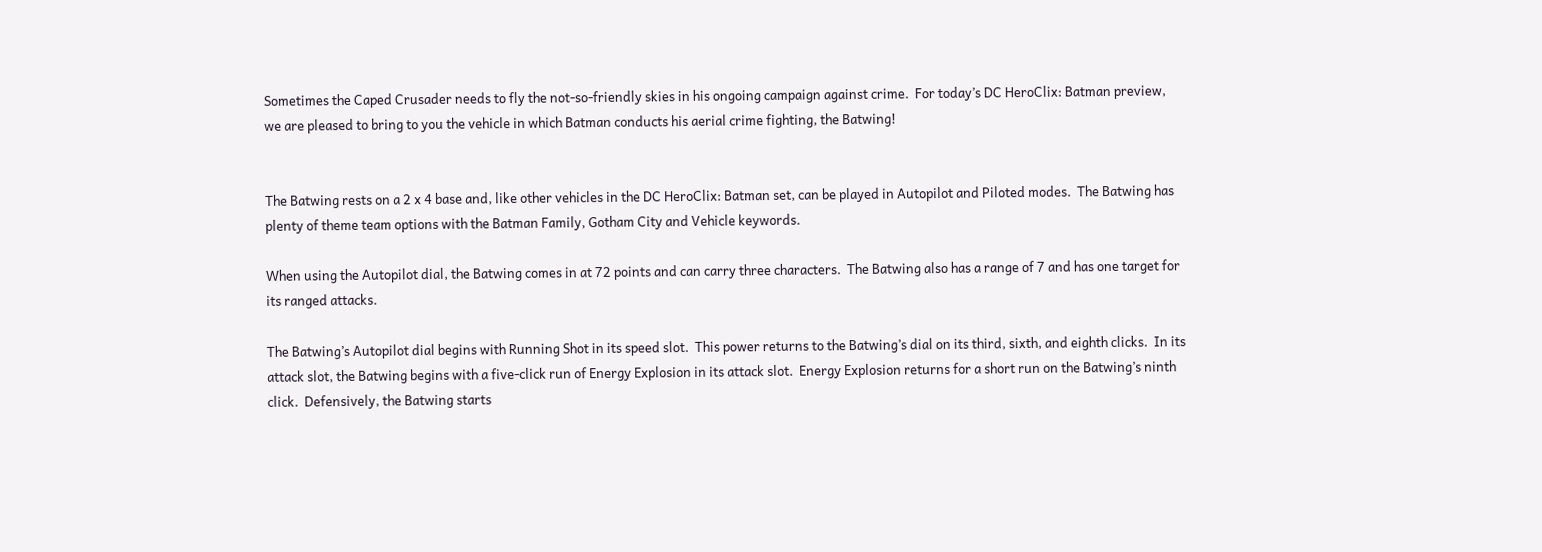Sometimes the Caped Crusader needs to fly the not-so-friendly skies in his ongoing campaign against crime.  For today’s DC HeroClix: Batman preview, we are pleased to bring to you the vehicle in which Batman conducts his aerial crime fighting, the Batwing!


The Batwing rests on a 2 x 4 base and, like other vehicles in the DC HeroClix: Batman set, can be played in Autopilot and Piloted modes.  The Batwing has plenty of theme team options with the Batman Family, Gotham City and Vehicle keywords.

When using the Autopilot dial, the Batwing comes in at 72 points and can carry three characters.  The Batwing also has a range of 7 and has one target for its ranged attacks.

The Batwing’s Autopilot dial begins with Running Shot in its speed slot.  This power returns to the Batwing’s dial on its third, sixth, and eighth clicks.  In its attack slot, the Batwing begins with a five-click run of Energy Explosion in its attack slot.  Energy Explosion returns for a short run on the Batwing’s ninth click.  Defensively, the Batwing starts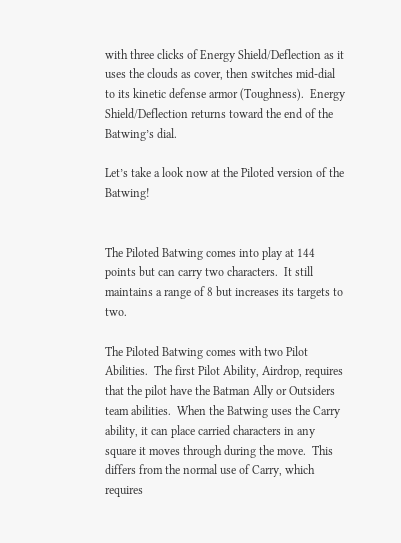with three clicks of Energy Shield/Deflection as it uses the clouds as cover, then switches mid-dial to its kinetic defense armor (Toughness).  Energy Shield/Deflection returns toward the end of the Batwing’s dial.

Let’s take a look now at the Piloted version of the Batwing!


The Piloted Batwing comes into play at 144 points but can carry two characters.  It still maintains a range of 8 but increases its targets to two.

The Piloted Batwing comes with two Pilot Abilities.  The first Pilot Ability, Airdrop, requires that the pilot have the Batman Ally or Outsiders team abilities.  When the Batwing uses the Carry ability, it can place carried characters in any square it moves through during the move.  This differs from the normal use of Carry, which requires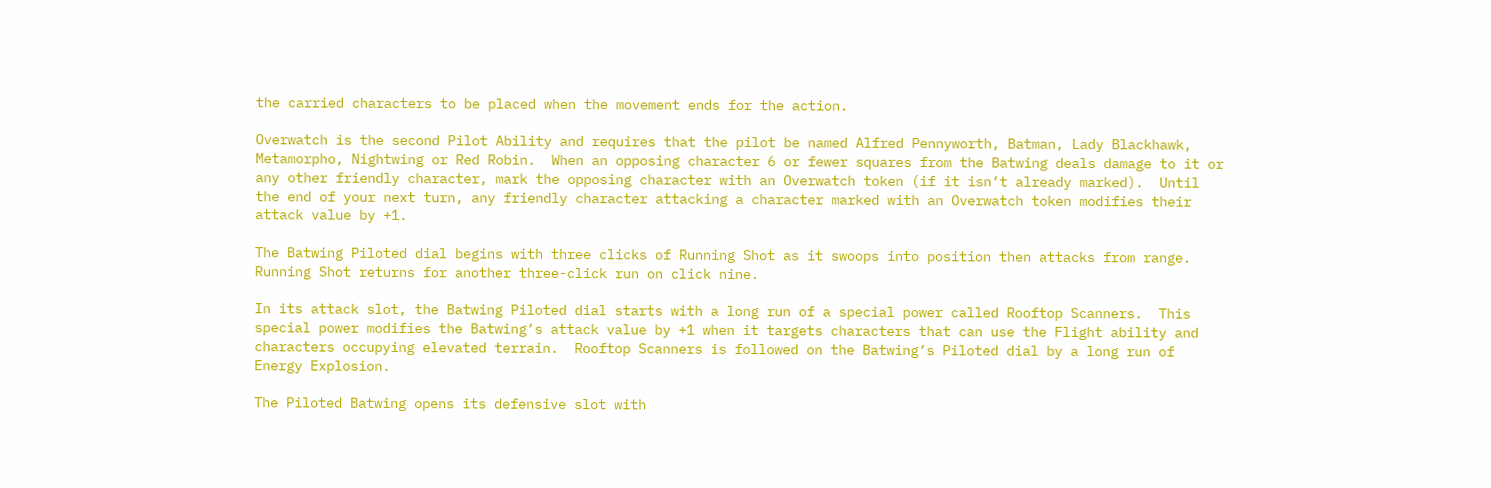the carried characters to be placed when the movement ends for the action.

Overwatch is the second Pilot Ability and requires that the pilot be named Alfred Pennyworth, Batman, Lady Blackhawk, Metamorpho, Nightwing or Red Robin.  When an opposing character 6 or fewer squares from the Batwing deals damage to it or any other friendly character, mark the opposing character with an Overwatch token (if it isn’t already marked).  Until the end of your next turn, any friendly character attacking a character marked with an Overwatch token modifies their attack value by +1.

The Batwing Piloted dial begins with three clicks of Running Shot as it swoops into position then attacks from range.  Running Shot returns for another three-click run on click nine.

In its attack slot, the Batwing Piloted dial starts with a long run of a special power called Rooftop Scanners.  This special power modifies the Batwing’s attack value by +1 when it targets characters that can use the Flight ability and characters occupying elevated terrain.  Rooftop Scanners is followed on the Batwing’s Piloted dial by a long run of Energy Explosion.

The Piloted Batwing opens its defensive slot with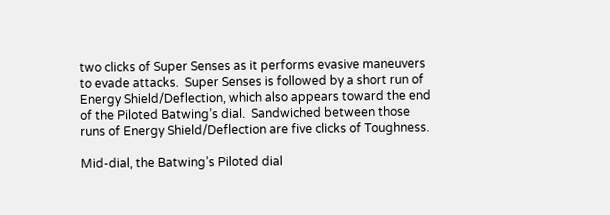two clicks of Super Senses as it performs evasive maneuvers to evade attacks.  Super Senses is followed by a short run of Energy Shield/Deflection, which also appears toward the end of the Piloted Batwing’s dial.  Sandwiched between those runs of Energy Shield/Deflection are five clicks of Toughness.

Mid-dial, the Batwing’s Piloted dial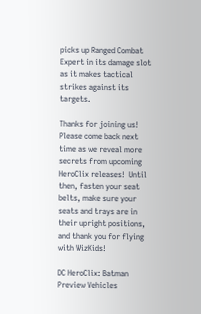picks up Ranged Combat Expert in its damage slot as it makes tactical strikes against its targets.

Thanks for joining us!  Please come back next time as we reveal more secrets from upcoming HeroClix releases!  Until then, fasten your seat belts, make sure your seats and trays are in their upright positions, and thank you for flying with WizKids!

DC HeroClix: Batman Preview Vehicles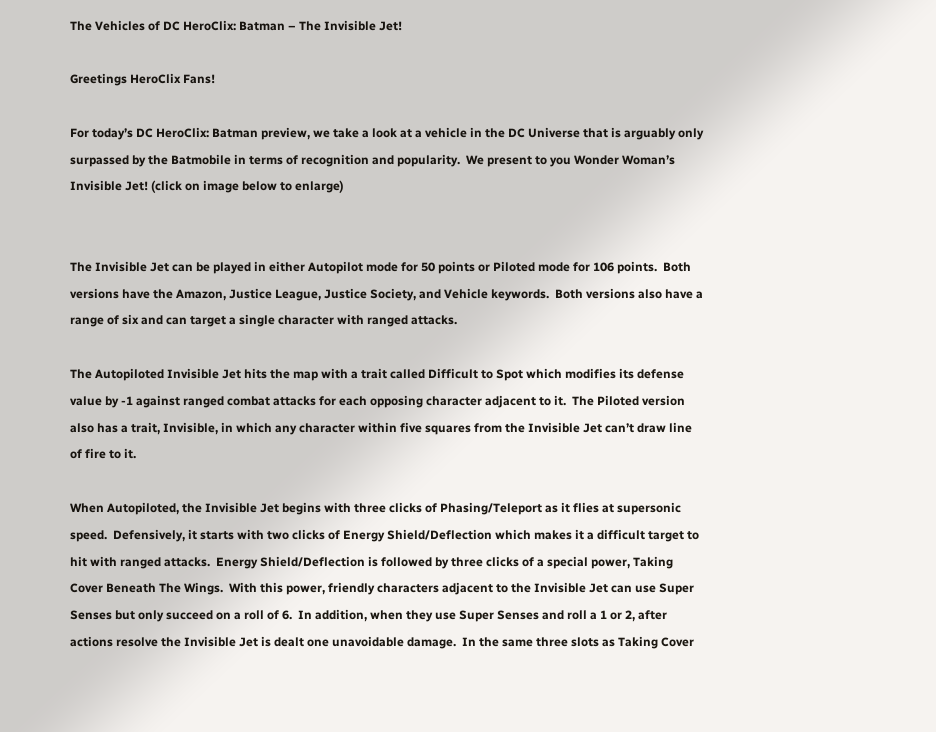The Vehicles of DC HeroClix: Batman – The Invisible Jet!

Greetings HeroClix Fans!

For today’s DC HeroClix: Batman preview, we take a look at a vehicle in the DC Universe that is arguably only surpassed by the Batmobile in terms of recognition and popularity.  We present to you Wonder Woman’s Invisible Jet! (click on image below to enlarge)


The Invisible Jet can be played in either Autopilot mode for 50 points or Piloted mode for 106 points.  Both versions have the Amazon, Justice League, Justice Society, and Vehicle keywords.  Both versions also have a range of six and can target a single character with ranged attacks.

The Autopiloted Invisible Jet hits the map with a trait called Difficult to Spot which modifies its defense value by -1 against ranged combat attacks for each opposing character adjacent to it.  The Piloted version also has a trait, Invisible, in which any character within five squares from the Invisible Jet can’t draw line of fire to it.

When Autopiloted, the Invisible Jet begins with three clicks of Phasing/Teleport as it flies at supersonic speed.  Defensively, it starts with two clicks of Energy Shield/Deflection which makes it a difficult target to hit with ranged attacks.  Energy Shield/Deflection is followed by three clicks of a special power, Taking Cover Beneath The Wings.  With this power, friendly characters adjacent to the Invisible Jet can use Super Senses but only succeed on a roll of 6.  In addition, when they use Super Senses and roll a 1 or 2, after actions resolve the Invisible Jet is dealt one unavoidable damage.  In the same three slots as Taking Cover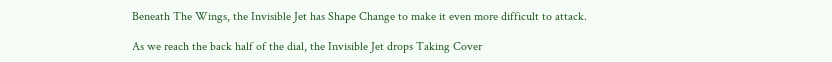Beneath The Wings, the Invisible Jet has Shape Change to make it even more difficult to attack.

As we reach the back half of the dial, the Invisible Jet drops Taking Cover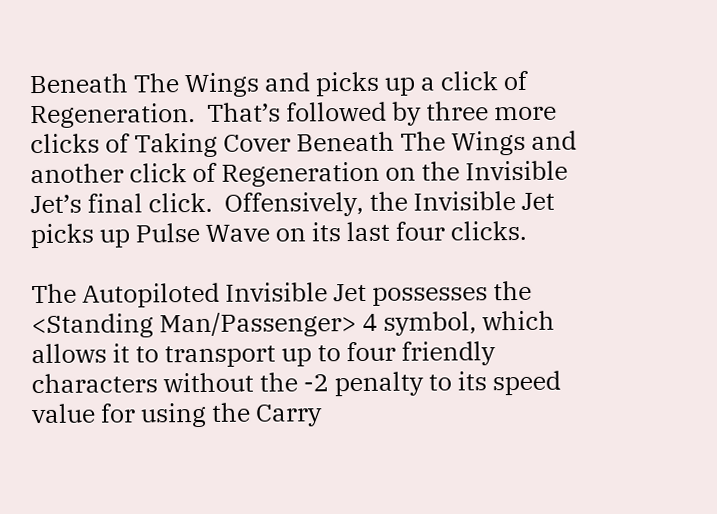Beneath The Wings and picks up a click of Regeneration.  That’s followed by three more clicks of Taking Cover Beneath The Wings and another click of Regeneration on the Invisible Jet’s final click.  Offensively, the Invisible Jet picks up Pulse Wave on its last four clicks.

The Autopiloted Invisible Jet possesses the <Standing Man/Passenger> 4 symbol, which allows it to transport up to four friendly characters without the -2 penalty to its speed value for using the Carry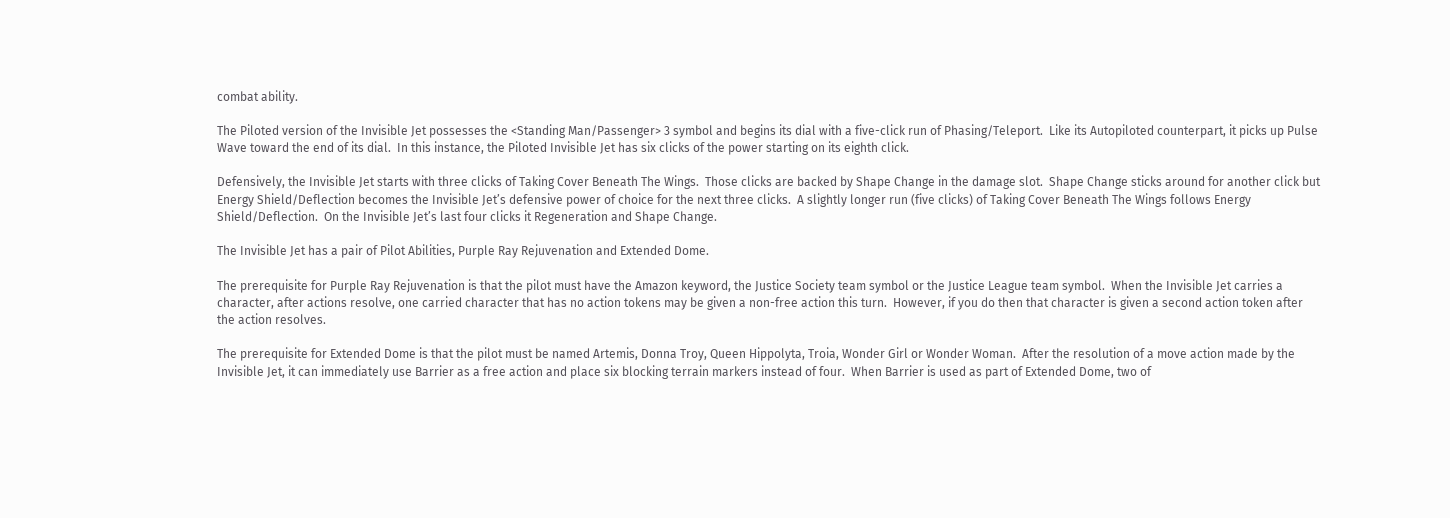combat ability.

The Piloted version of the Invisible Jet possesses the <Standing Man/Passenger> 3 symbol and begins its dial with a five-click run of Phasing/Teleport.  Like its Autopiloted counterpart, it picks up Pulse Wave toward the end of its dial.  In this instance, the Piloted Invisible Jet has six clicks of the power starting on its eighth click.

Defensively, the Invisible Jet starts with three clicks of Taking Cover Beneath The Wings.  Those clicks are backed by Shape Change in the damage slot.  Shape Change sticks around for another click but Energy Shield/Deflection becomes the Invisible Jet’s defensive power of choice for the next three clicks.  A slightly longer run (five clicks) of Taking Cover Beneath The Wings follows Energy Shield/Deflection.  On the Invisible Jet’s last four clicks it Regeneration and Shape Change.

The Invisible Jet has a pair of Pilot Abilities, Purple Ray Rejuvenation and Extended Dome.

The prerequisite for Purple Ray Rejuvenation is that the pilot must have the Amazon keyword, the Justice Society team symbol or the Justice League team symbol.  When the Invisible Jet carries a character, after actions resolve, one carried character that has no action tokens may be given a non-free action this turn.  However, if you do then that character is given a second action token after the action resolves.

The prerequisite for Extended Dome is that the pilot must be named Artemis, Donna Troy, Queen Hippolyta, Troia, Wonder Girl or Wonder Woman.  After the resolution of a move action made by the Invisible Jet, it can immediately use Barrier as a free action and place six blocking terrain markers instead of four.  When Barrier is used as part of Extended Dome, two of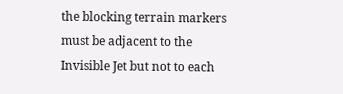the blocking terrain markers must be adjacent to the Invisible Jet but not to each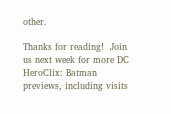other.

Thanks for reading!  Join us next week for more DC HeroClix: Batman previews, including visits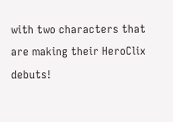with two characters that are making their HeroClix debuts!